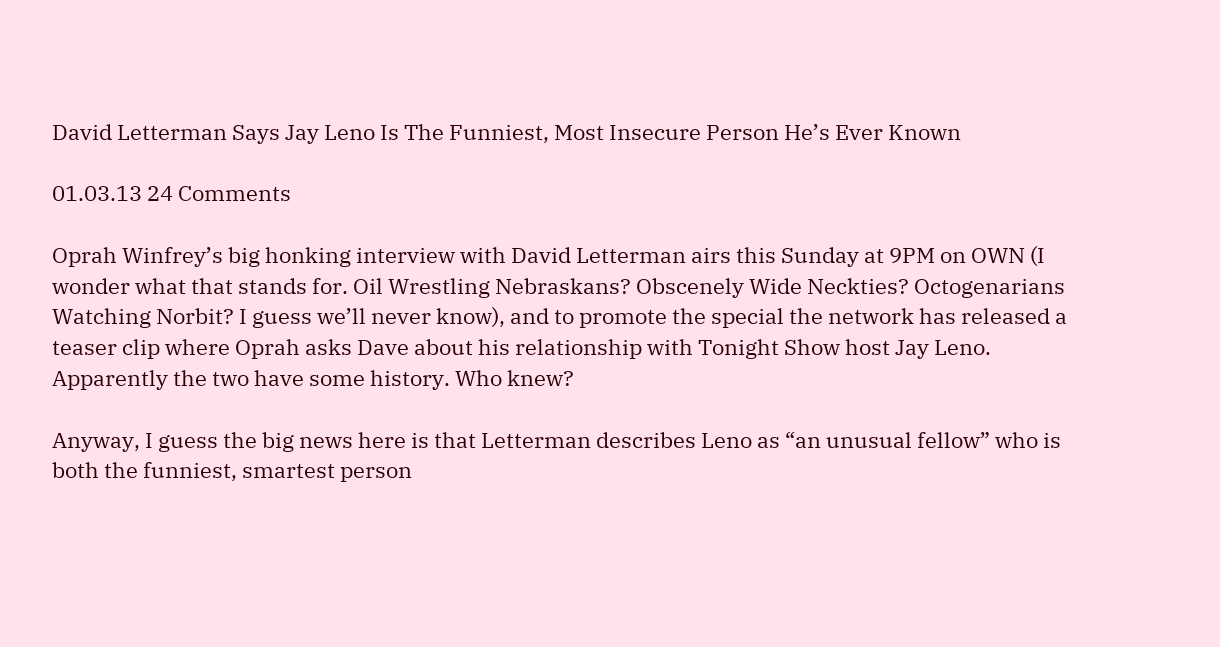David Letterman Says Jay Leno Is The Funniest, Most Insecure Person He’s Ever Known

01.03.13 24 Comments

Oprah Winfrey’s big honking interview with David Letterman airs this Sunday at 9PM on OWN (I wonder what that stands for. Oil Wrestling Nebraskans? Obscenely Wide Neckties? Octogenarians Watching Norbit? I guess we’ll never know), and to promote the special the network has released a teaser clip where Oprah asks Dave about his relationship with Tonight Show host Jay Leno. Apparently the two have some history. Who knew?

Anyway, I guess the big news here is that Letterman describes Leno as “an unusual fellow” who is both the funniest, smartest person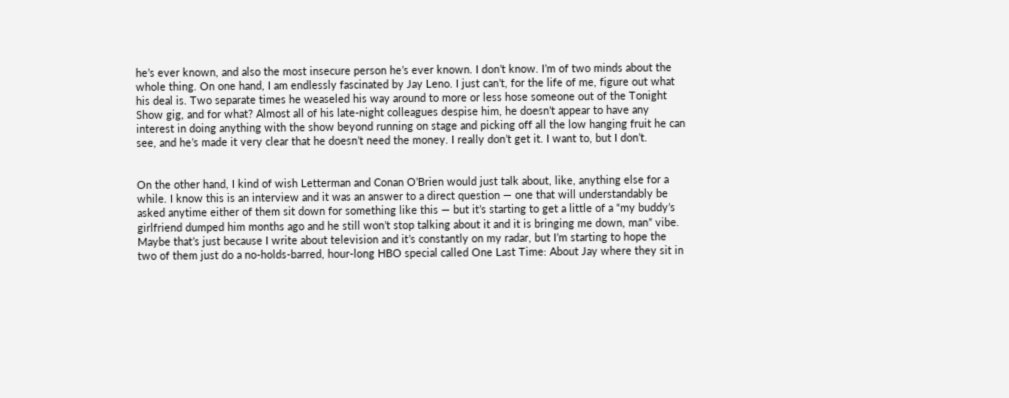he’s ever known, and also the most insecure person he’s ever known. I don’t know. I’m of two minds about the whole thing. On one hand, I am endlessly fascinated by Jay Leno. I just can’t, for the life of me, figure out what his deal is. Two separate times he weaseled his way around to more or less hose someone out of the Tonight Show gig, and for what? Almost all of his late-night colleagues despise him, he doesn’t appear to have any interest in doing anything with the show beyond running on stage and picking off all the low hanging fruit he can see, and he’s made it very clear that he doesn’t need the money. I really don’t get it. I want to, but I don’t.


On the other hand, I kind of wish Letterman and Conan O’Brien would just talk about, like, anything else for a while. I know this is an interview and it was an answer to a direct question — one that will understandably be asked anytime either of them sit down for something like this — but it’s starting to get a little of a “my buddy’s girlfriend dumped him months ago and he still won’t stop talking about it and it is bringing me down, man” vibe. Maybe that’s just because I write about television and it’s constantly on my radar, but I’m starting to hope the two of them just do a no-holds-barred, hour-long HBO special called One Last Time: About Jay where they sit in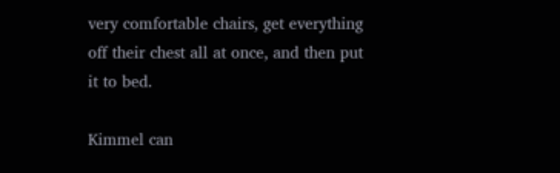very comfortable chairs, get everything off their chest all at once, and then put it to bed.

Kimmel can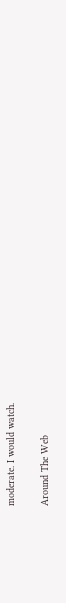moderate. I would watch.

Around The Web